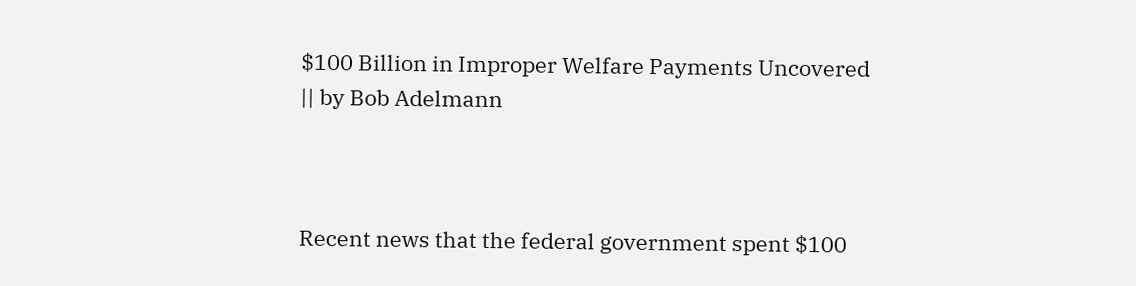$100 Billion in Improper Welfare Payments Uncovered || by Bob Adelmann



Recent news that the federal government spent $100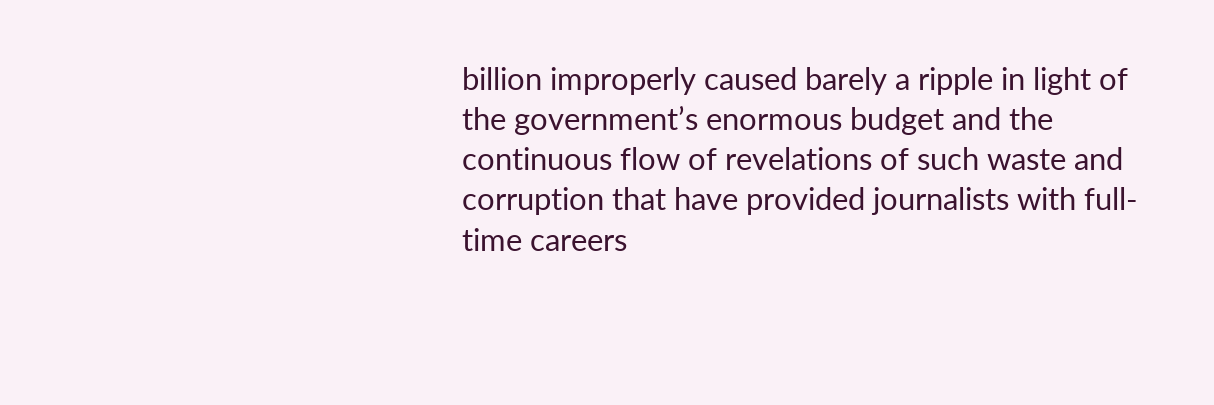billion improperly caused barely a ripple in light of the government’s enormous budget and the continuous flow of revelations of such waste and corruption that have provided journalists with full-time careers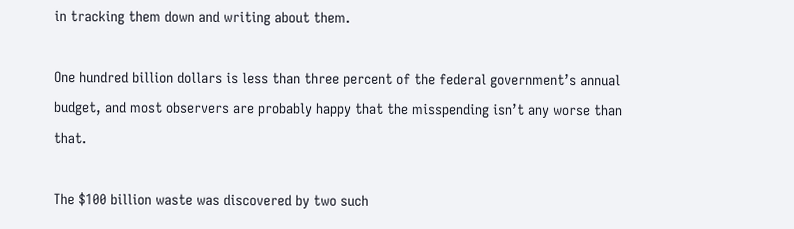in tracking them down and writing about them.

One hundred billion dollars is less than three percent of the federal government’s annual budget, and most observers are probably happy that the misspending isn’t any worse than that.

The $100 billion waste was discovered by two such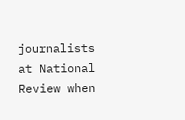journalists at National Review when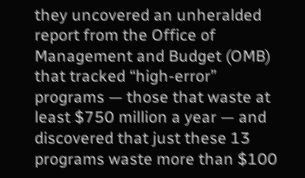they uncovered an unheralded report from the Office of Management and Budget (OMB) that tracked “high-error” programs — those that waste at least $750 million a year — and discovered that just these 13 programs waste more than $100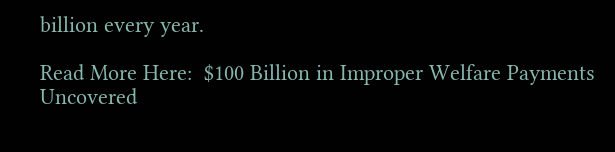billion every year.

Read More Here:  $100 Billion in Improper Welfare Payments Uncovered